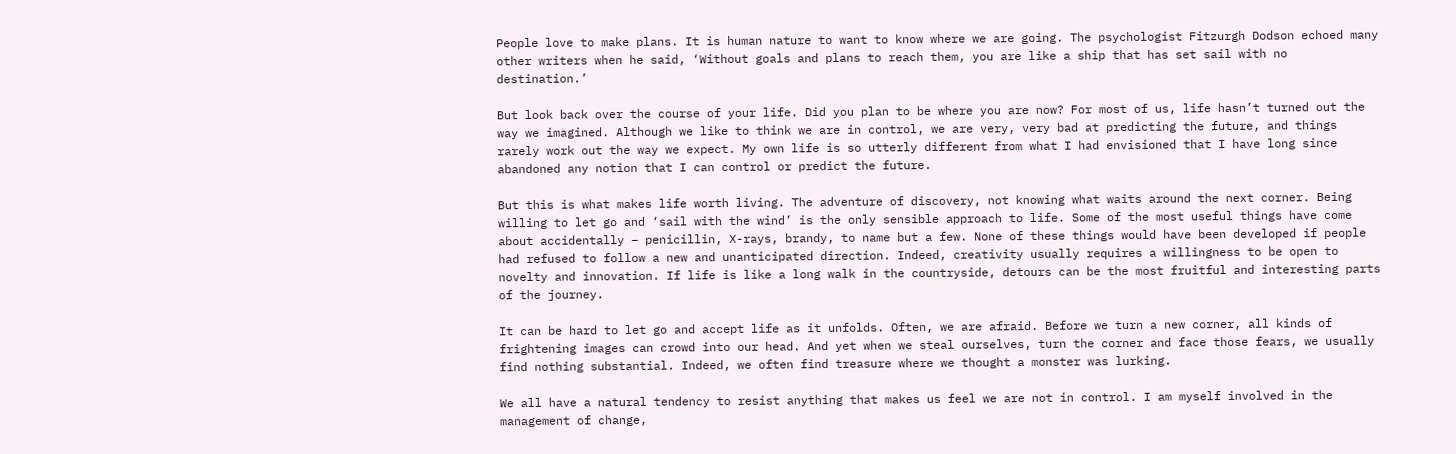People love to make plans. It is human nature to want to know where we are going. The psychologist Fitzurgh Dodson echoed many other writers when he said, ‘Without goals and plans to reach them, you are like a ship that has set sail with no destination.’

But look back over the course of your life. Did you plan to be where you are now? For most of us, life hasn’t turned out the way we imagined. Although we like to think we are in control, we are very, very bad at predicting the future, and things rarely work out the way we expect. My own life is so utterly different from what I had envisioned that I have long since abandoned any notion that I can control or predict the future.

But this is what makes life worth living. The adventure of discovery, not knowing what waits around the next corner. Being willing to let go and ‘sail with the wind’ is the only sensible approach to life. Some of the most useful things have come about accidentally – penicillin, X-rays, brandy, to name but a few. None of these things would have been developed if people had refused to follow a new and unanticipated direction. Indeed, creativity usually requires a willingness to be open to novelty and innovation. If life is like a long walk in the countryside, detours can be the most fruitful and interesting parts of the journey.

It can be hard to let go and accept life as it unfolds. Often, we are afraid. Before we turn a new corner, all kinds of frightening images can crowd into our head. And yet when we steal ourselves, turn the corner and face those fears, we usually find nothing substantial. Indeed, we often find treasure where we thought a monster was lurking.

We all have a natural tendency to resist anything that makes us feel we are not in control. I am myself involved in the management of change,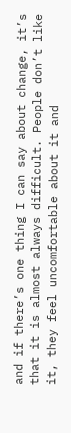and if there’s one thing I can say about change, it’s that it is almost always difficult. People don’t like it, they feel uncomfortable about it and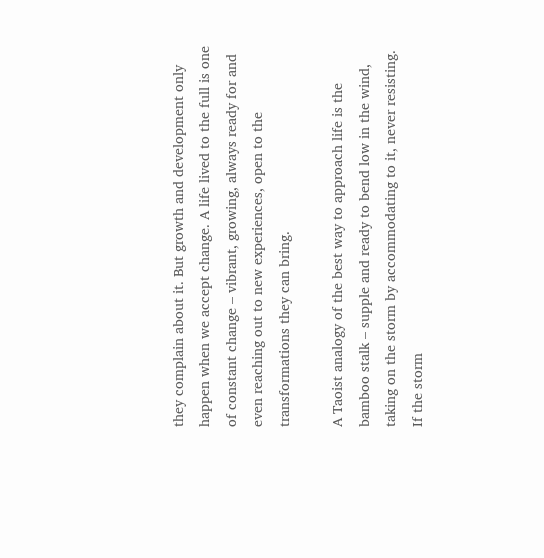they complain about it. But growth and development only happen when we accept change. A life lived to the full is one of constant change – vibrant, growing, always ready for and even reaching out to new experiences, open to the transformations they can bring.

A Taoist analogy of the best way to approach life is the bamboo stalk – supple and ready to bend low in the wind, taking on the storm by accommodating to it, never resisting. If the storm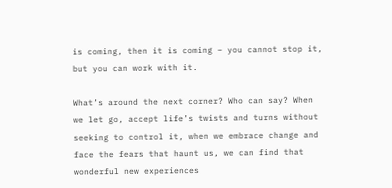is coming, then it is coming – you cannot stop it, but you can work with it.

What’s around the next corner? Who can say? When we let go, accept life’s twists and turns without seeking to control it, when we embrace change and face the fears that haunt us, we can find that wonderful new experiences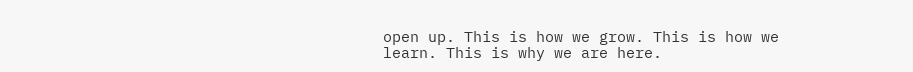open up. This is how we grow. This is how we learn. This is why we are here.